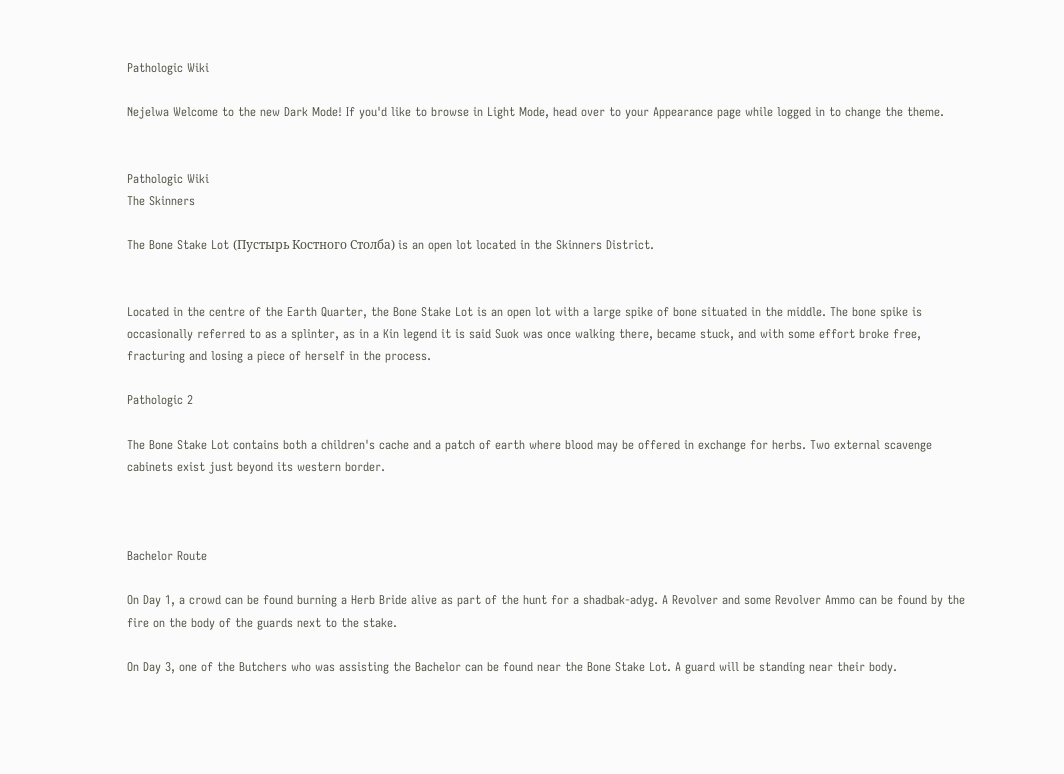Pathologic Wiki

Nejelwa Welcome to the new Dark Mode! If you'd like to browse in Light Mode, head over to your Appearance page while logged in to change the theme.


Pathologic Wiki
The Skinners

The Bone Stake Lot (Пустырь Костного Столба) is an open lot located in the Skinners District.


Located in the centre of the Earth Quarter, the Bone Stake Lot is an open lot with a large spike of bone situated in the middle. The bone spike is occasionally referred to as a splinter, as in a Kin legend it is said Suok was once walking there, became stuck, and with some effort broke free, fracturing and losing a piece of herself in the process.

Pathologic 2

The Bone Stake Lot contains both a children's cache and a patch of earth where blood may be offered in exchange for herbs. Two external scavenge cabinets exist just beyond its western border.



Bachelor Route

On Day 1, a crowd can be found burning a Herb Bride alive as part of the hunt for a shadbak-adyg. A Revolver and some Revolver Ammo can be found by the fire on the body of the guards next to the stake.

On Day 3, one of the Butchers who was assisting the Bachelor can be found near the Bone Stake Lot. A guard will be standing near their body.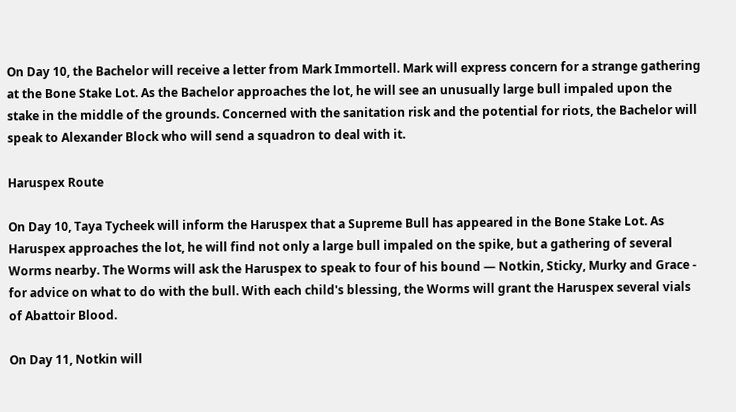On Day 10, the Bachelor will receive a letter from Mark Immortell. Mark will express concern for a strange gathering at the Bone Stake Lot. As the Bachelor approaches the lot, he will see an unusually large bull impaled upon the stake in the middle of the grounds. Concerned with the sanitation risk and the potential for riots, the Bachelor will speak to Alexander Block who will send a squadron to deal with it.

Haruspex Route

On Day 10, Taya Tycheek will inform the Haruspex that a Supreme Bull has appeared in the Bone Stake Lot. As Haruspex approaches the lot, he will find not only a large bull impaled on the spike, but a gathering of several Worms nearby. The Worms will ask the Haruspex to speak to four of his bound — Notkin, Sticky, Murky and Grace - for advice on what to do with the bull. With each child's blessing, the Worms will grant the Haruspex several vials of Abattoir Blood.

On Day 11, Notkin will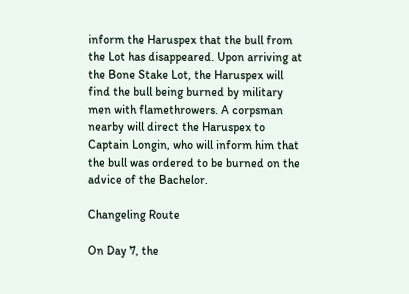inform the Haruspex that the bull from the Lot has disappeared. Upon arriving at the Bone Stake Lot, the Haruspex will find the bull being burned by military men with flamethrowers. A corpsman nearby will direct the Haruspex to Captain Longin, who will inform him that the bull was ordered to be burned on the advice of the Bachelor.

Changeling Route

On Day 7, the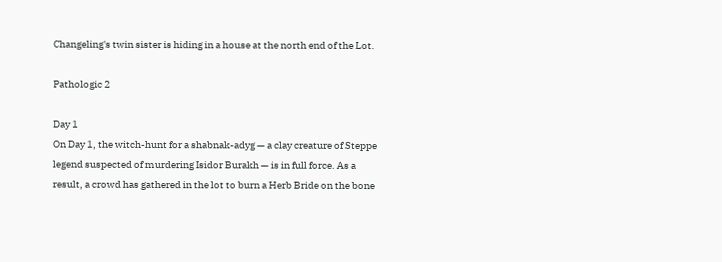Changeling's twin sister is hiding in a house at the north end of the Lot.

Pathologic 2

Day 1
On Day 1, the witch-hunt for a shabnak-adyg — a clay creature of Steppe legend suspected of murdering Isidor Burakh — is in full force. As a result, a crowd has gathered in the lot to burn a Herb Bride on the bone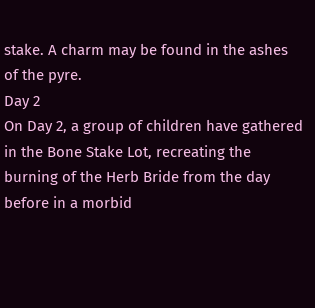stake. A charm may be found in the ashes of the pyre.
Day 2
On Day 2, a group of children have gathered in the Bone Stake Lot, recreating the burning of the Herb Bride from the day before in a morbid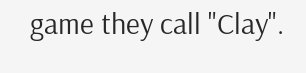game they call "Clay".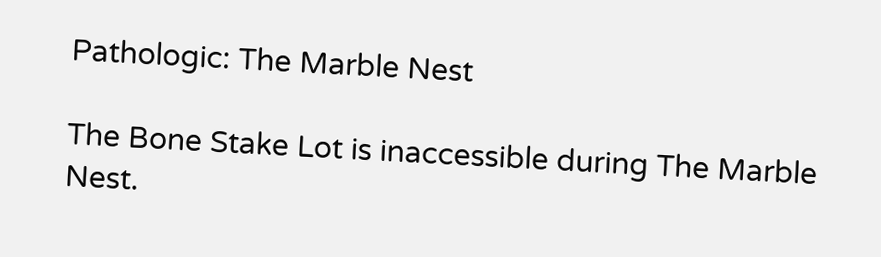Pathologic: The Marble Nest

The Bone Stake Lot is inaccessible during The Marble Nest.